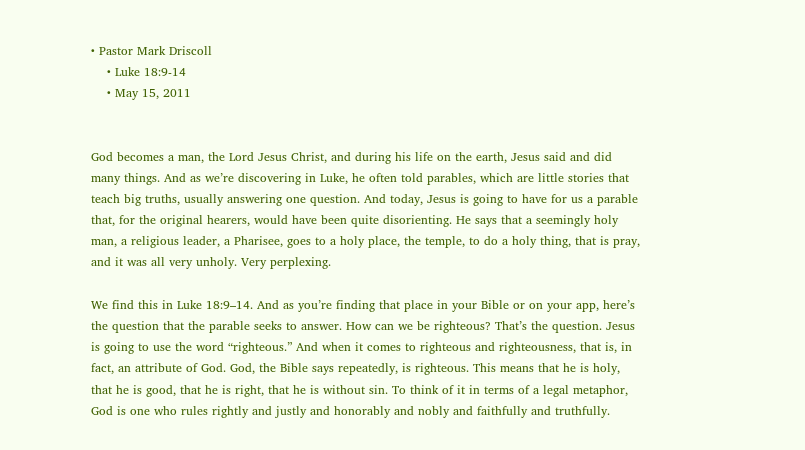• Pastor Mark Driscoll
    • Luke 18:9-14
    • May 15, 2011


God becomes a man, the Lord Jesus Christ, and during his life on the earth, Jesus said and did many things. And as we’re discovering in Luke, he often told parables, which are little stories that teach big truths, usually answering one question. And today, Jesus is going to have for us a parable that, for the original hearers, would have been quite disorienting. He says that a seemingly holy man, a religious leader, a Pharisee, goes to a holy place, the temple, to do a holy thing, that is pray, and it was all very unholy. Very perplexing.

We find this in Luke 18:9–14. And as you’re finding that place in your Bible or on your app, here’s the question that the parable seeks to answer. How can we be righteous? That’s the question. Jesus is going to use the word “righteous.” And when it comes to righteous and righteousness, that is, in fact, an attribute of God. God, the Bible says repeatedly, is righteous. This means that he is holy, that he is good, that he is right, that he is without sin. To think of it in terms of a legal metaphor, God is one who rules rightly and justly and honorably and nobly and faithfully and truthfully.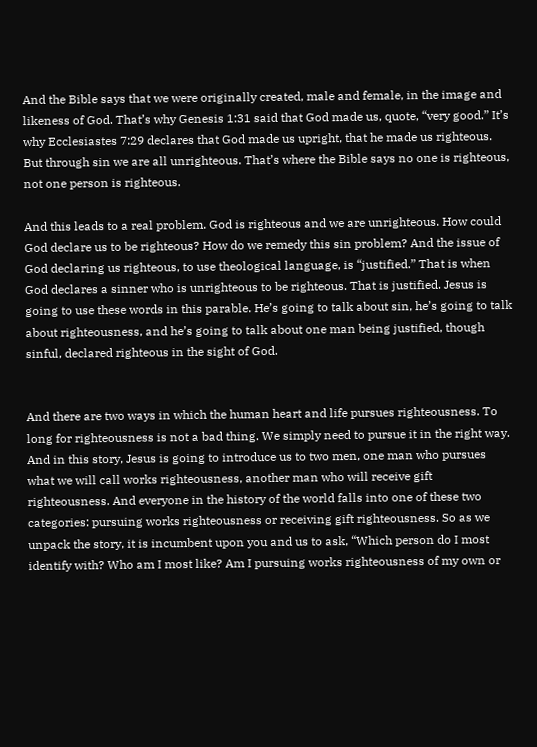And the Bible says that we were originally created, male and female, in the image and likeness of God. That’s why Genesis 1:31 said that God made us, quote, “very good.” It’s why Ecclesiastes 7:29 declares that God made us upright, that he made us righteous. But through sin we are all unrighteous. That’s where the Bible says no one is righteous, not one person is righteous.

And this leads to a real problem. God is righteous and we are unrighteous. How could God declare us to be righteous? How do we remedy this sin problem? And the issue of God declaring us righteous, to use theological language, is “justified.” That is when God declares a sinner who is unrighteous to be righteous. That is justified. Jesus is going to use these words in this parable. He’s going to talk about sin, he’s going to talk about righteousness, and he’s going to talk about one man being justified, though sinful, declared righteous in the sight of God.


And there are two ways in which the human heart and life pursues righteousness. To long for righteousness is not a bad thing. We simply need to pursue it in the right way. And in this story, Jesus is going to introduce us to two men, one man who pursues what we will call works righteousness, another man who will receive gift righteousness. And everyone in the history of the world falls into one of these two categories: pursuing works righteousness or receiving gift righteousness. So as we unpack the story, it is incumbent upon you and us to ask, “Which person do I most identify with? Who am I most like? Am I pursuing works righteousness of my own or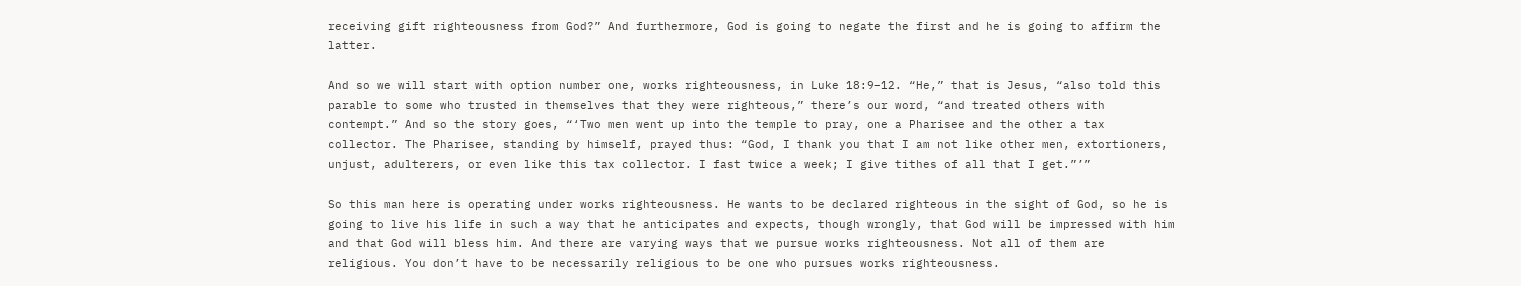receiving gift righteousness from God?” And furthermore, God is going to negate the first and he is going to affirm the latter.

And so we will start with option number one, works righteousness, in Luke 18:9–12. “He,” that is Jesus, “also told this parable to some who trusted in themselves that they were righteous,” there’s our word, “and treated others with contempt.” And so the story goes, “‘Two men went up into the temple to pray, one a Pharisee and the other a tax collector. The Pharisee, standing by himself, prayed thus: “God, I thank you that I am not like other men, extortioners, unjust, adulterers, or even like this tax collector. I fast twice a week; I give tithes of all that I get.”’”

So this man here is operating under works righteousness. He wants to be declared righteous in the sight of God, so he is going to live his life in such a way that he anticipates and expects, though wrongly, that God will be impressed with him and that God will bless him. And there are varying ways that we pursue works righteousness. Not all of them are religious. You don’t have to be necessarily religious to be one who pursues works righteousness.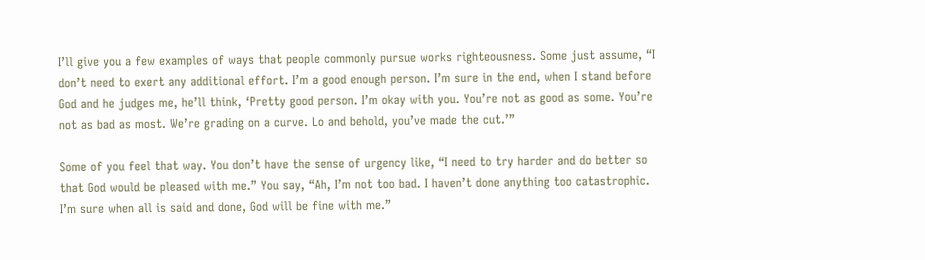I’ll give you a few examples of ways that people commonly pursue works righteousness. Some just assume, “I don’t need to exert any additional effort. I’m a good enough person. I’m sure in the end, when I stand before God and he judges me, he’ll think, ‘Pretty good person. I’m okay with you. You’re not as good as some. You’re not as bad as most. We’re grading on a curve. Lo and behold, you’ve made the cut.’”

Some of you feel that way. You don’t have the sense of urgency like, “I need to try harder and do better so that God would be pleased with me.” You say, “Ah, I’m not too bad. I haven’t done anything too catastrophic. I’m sure when all is said and done, God will be fine with me.”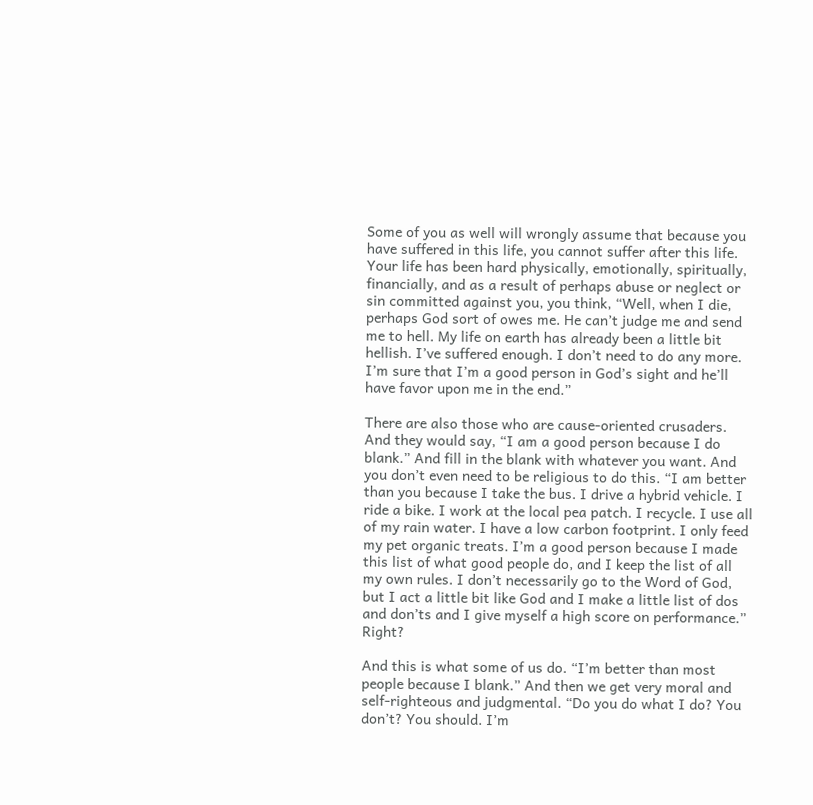Some of you as well will wrongly assume that because you have suffered in this life, you cannot suffer after this life. Your life has been hard physically, emotionally, spiritually, financially, and as a result of perhaps abuse or neglect or sin committed against you, you think, “Well, when I die, perhaps God sort of owes me. He can’t judge me and send me to hell. My life on earth has already been a little bit hellish. I’ve suffered enough. I don’t need to do any more. I’m sure that I’m a good person in God’s sight and he’ll have favor upon me in the end.”

There are also those who are cause-oriented crusaders. And they would say, “I am a good person because I do blank.” And fill in the blank with whatever you want. And you don’t even need to be religious to do this. “I am better than you because I take the bus. I drive a hybrid vehicle. I ride a bike. I work at the local pea patch. I recycle. I use all of my rain water. I have a low carbon footprint. I only feed my pet organic treats. I’m a good person because I made this list of what good people do, and I keep the list of all my own rules. I don’t necessarily go to the Word of God, but I act a little bit like God and I make a little list of dos and don’ts and I give myself a high score on performance.” Right?

And this is what some of us do. “I’m better than most people because I blank.” And then we get very moral and self-righteous and judgmental. “Do you do what I do? You don’t? You should. I’m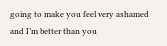going to make you feel very ashamed and I’m better than you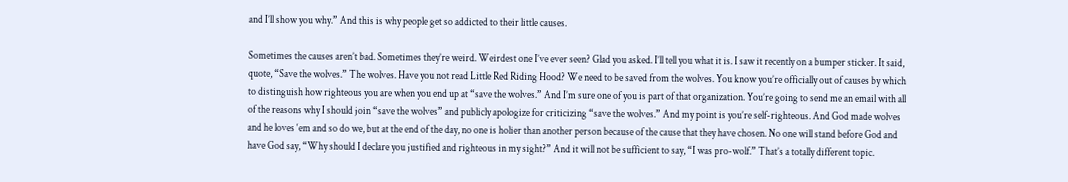and I’ll show you why.” And this is why people get so addicted to their little causes.

Sometimes the causes aren’t bad. Sometimes they’re weird. Weirdest one I’ve ever seen? Glad you asked. I’ll tell you what it is. I saw it recently on a bumper sticker. It said, quote, “Save the wolves.” The wolves. Have you not read Little Red Riding Hood? We need to be saved from the wolves. You know you’re officially out of causes by which to distinguish how righteous you are when you end up at “save the wolves.” And I’m sure one of you is part of that organization. You’re going to send me an email with all of the reasons why I should join “save the wolves” and publicly apologize for criticizing “save the wolves.” And my point is you’re self-righteous. And God made wolves and he loves ‘em and so do we, but at the end of the day, no one is holier than another person because of the cause that they have chosen. No one will stand before God and have God say, “Why should I declare you justified and righteous in my sight?” And it will not be sufficient to say, “I was pro-wolf.” That’s a totally different topic.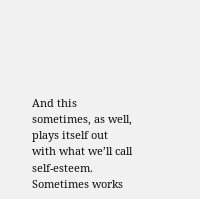And this sometimes, as well, plays itself out with what we’ll call self-esteem. Sometimes works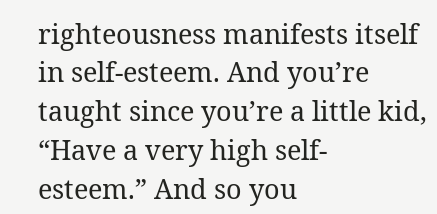righteousness manifests itself in self-esteem. And you’re taught since you’re a little kid, “Have a very high self-esteem.” And so you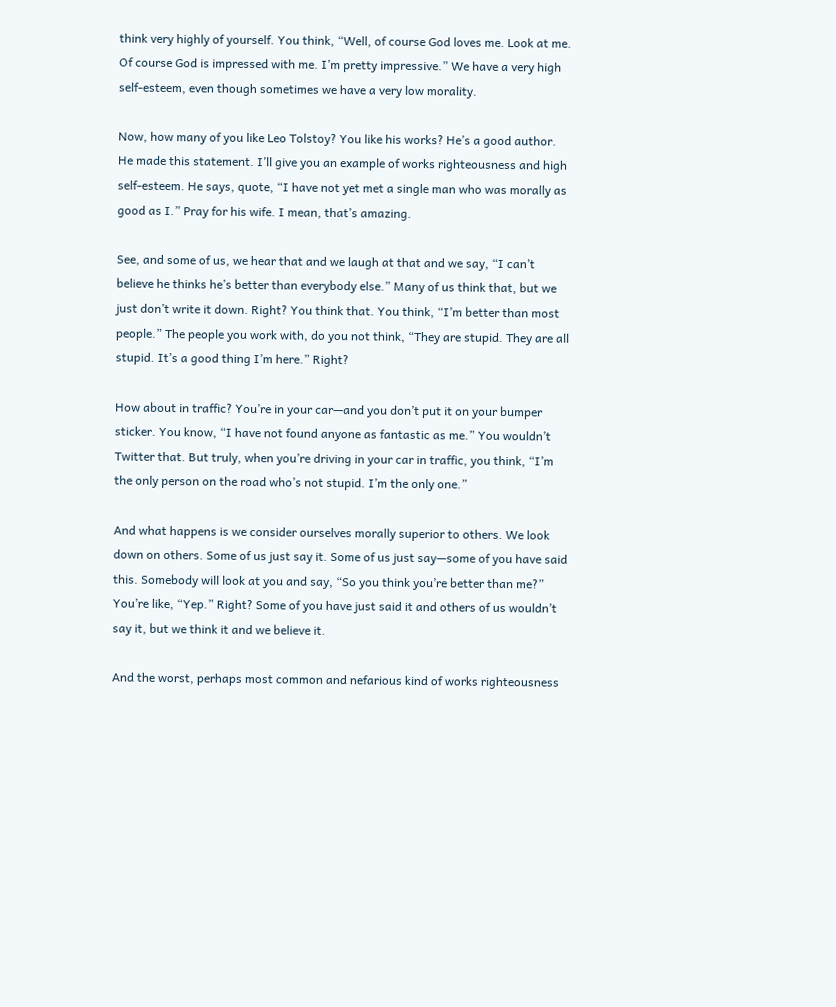think very highly of yourself. You think, “Well, of course God loves me. Look at me. Of course God is impressed with me. I’m pretty impressive.” We have a very high self-esteem, even though sometimes we have a very low morality.

Now, how many of you like Leo Tolstoy? You like his works? He’s a good author. He made this statement. I’ll give you an example of works righteousness and high self-esteem. He says, quote, “I have not yet met a single man who was morally as good as I.” Pray for his wife. I mean, that’s amazing.

See, and some of us, we hear that and we laugh at that and we say, “I can’t believe he thinks he’s better than everybody else.” Many of us think that, but we just don’t write it down. Right? You think that. You think, “I’m better than most people.” The people you work with, do you not think, “They are stupid. They are all stupid. It’s a good thing I’m here.” Right?

How about in traffic? You’re in your car—and you don’t put it on your bumper sticker. You know, “I have not found anyone as fantastic as me.” You wouldn’t Twitter that. But truly, when you’re driving in your car in traffic, you think, “I’m the only person on the road who’s not stupid. I’m the only one.”

And what happens is we consider ourselves morally superior to others. We look down on others. Some of us just say it. Some of us just say—some of you have said this. Somebody will look at you and say, “So you think you’re better than me?” You’re like, “Yep.” Right? Some of you have just said it and others of us wouldn’t say it, but we think it and we believe it.

And the worst, perhaps most common and nefarious kind of works righteousness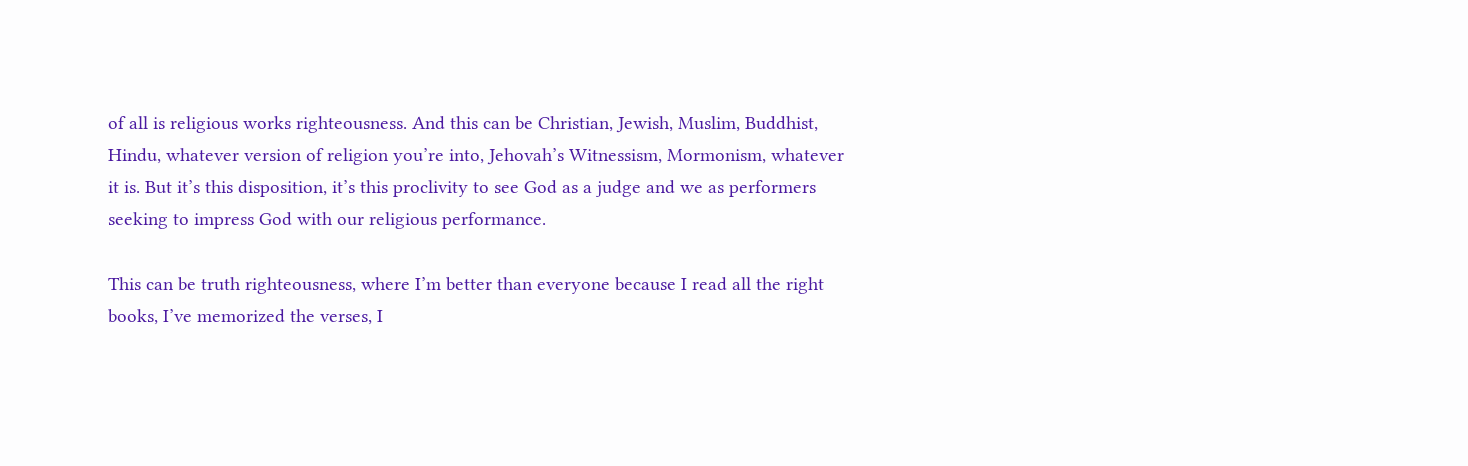of all is religious works righteousness. And this can be Christian, Jewish, Muslim, Buddhist, Hindu, whatever version of religion you’re into, Jehovah’s Witnessism, Mormonism, whatever it is. But it’s this disposition, it’s this proclivity to see God as a judge and we as performers seeking to impress God with our religious performance.

This can be truth righteousness, where I’m better than everyone because I read all the right books, I’ve memorized the verses, I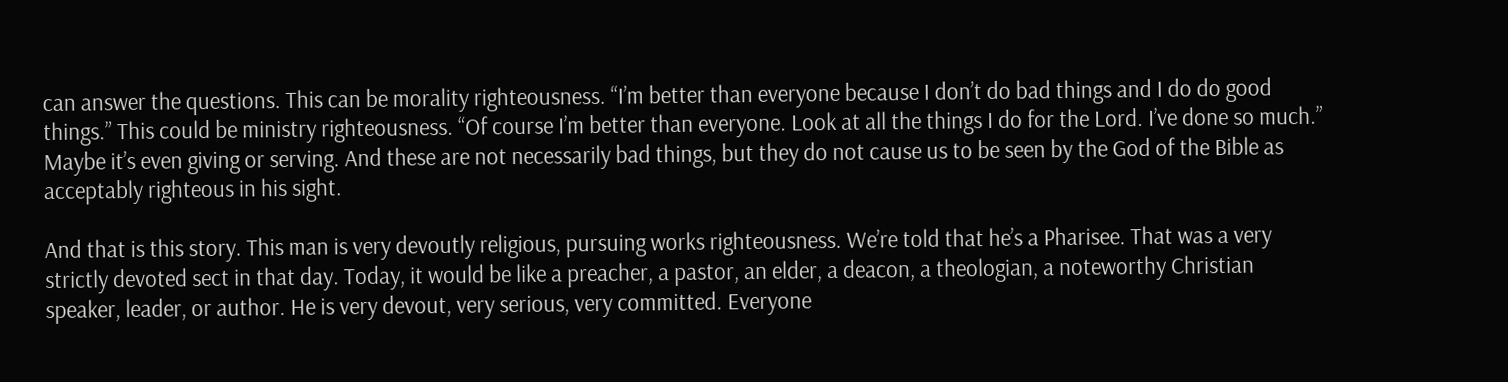can answer the questions. This can be morality righteousness. “I’m better than everyone because I don’t do bad things and I do do good things.” This could be ministry righteousness. “Of course I’m better than everyone. Look at all the things I do for the Lord. I’ve done so much.” Maybe it’s even giving or serving. And these are not necessarily bad things, but they do not cause us to be seen by the God of the Bible as acceptably righteous in his sight.

And that is this story. This man is very devoutly religious, pursuing works righteousness. We’re told that he’s a Pharisee. That was a very strictly devoted sect in that day. Today, it would be like a preacher, a pastor, an elder, a deacon, a theologian, a noteworthy Christian speaker, leader, or author. He is very devout, very serious, very committed. Everyone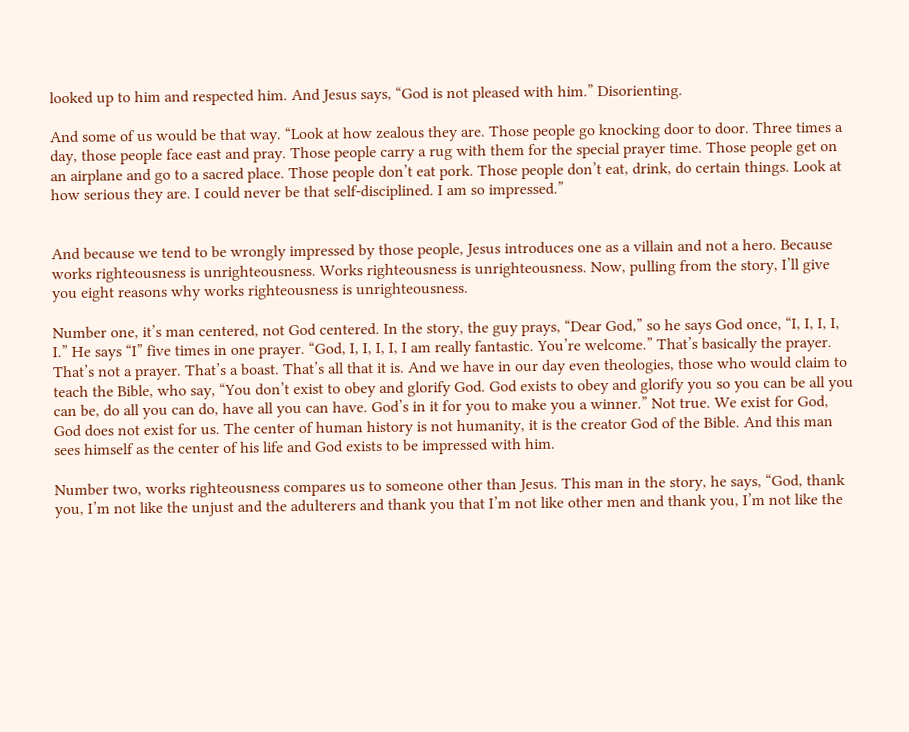looked up to him and respected him. And Jesus says, “God is not pleased with him.” Disorienting.

And some of us would be that way. “Look at how zealous they are. Those people go knocking door to door. Three times a day, those people face east and pray. Those people carry a rug with them for the special prayer time. Those people get on an airplane and go to a sacred place. Those people don’t eat pork. Those people don’t eat, drink, do certain things. Look at how serious they are. I could never be that self-disciplined. I am so impressed.”


And because we tend to be wrongly impressed by those people, Jesus introduces one as a villain and not a hero. Because works righteousness is unrighteousness. Works righteousness is unrighteousness. Now, pulling from the story, I’ll give you eight reasons why works righteousness is unrighteousness.

Number one, it’s man centered, not God centered. In the story, the guy prays, “Dear God,” so he says God once, “I, I, I, I, I.” He says “I” five times in one prayer. “God, I, I, I, I, I am really fantastic. You’re welcome.” That’s basically the prayer. That’s not a prayer. That’s a boast. That’s all that it is. And we have in our day even theologies, those who would claim to teach the Bible, who say, “You don’t exist to obey and glorify God. God exists to obey and glorify you so you can be all you can be, do all you can do, have all you can have. God’s in it for you to make you a winner.” Not true. We exist for God, God does not exist for us. The center of human history is not humanity, it is the creator God of the Bible. And this man sees himself as the center of his life and God exists to be impressed with him.

Number two, works righteousness compares us to someone other than Jesus. This man in the story, he says, “God, thank you, I’m not like the unjust and the adulterers and thank you that I’m not like other men and thank you, I’m not like the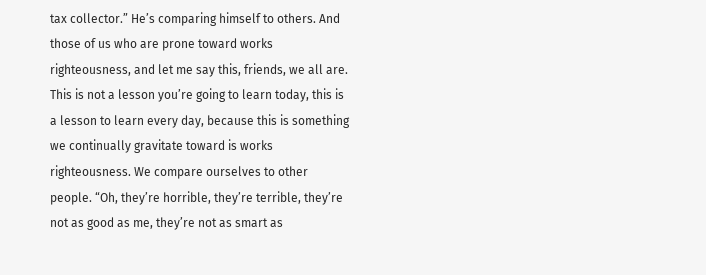tax collector.” He’s comparing himself to others. And those of us who are prone toward works righteousness, and let me say this, friends, we all are. This is not a lesson you’re going to learn today, this is a lesson to learn every day, because this is something we continually gravitate toward is works righteousness. We compare ourselves to other people. “Oh, they’re horrible, they’re terrible, they’re not as good as me, they’re not as smart as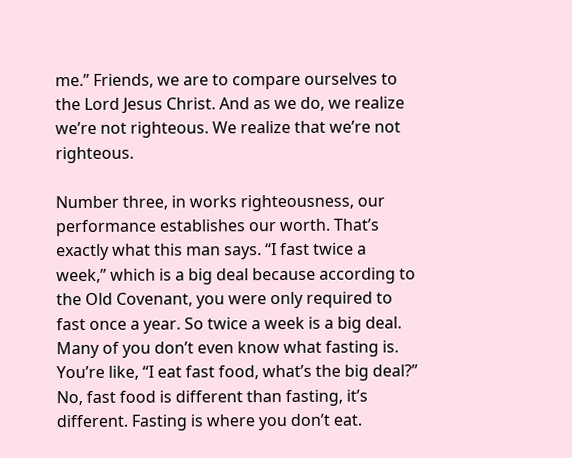me.” Friends, we are to compare ourselves to the Lord Jesus Christ. And as we do, we realize we’re not righteous. We realize that we’re not righteous.

Number three, in works righteousness, our performance establishes our worth. That’s exactly what this man says. “I fast twice a week,” which is a big deal because according to the Old Covenant, you were only required to fast once a year. So twice a week is a big deal. Many of you don’t even know what fasting is. You’re like, “I eat fast food, what’s the big deal?” No, fast food is different than fasting, it’s different. Fasting is where you don’t eat.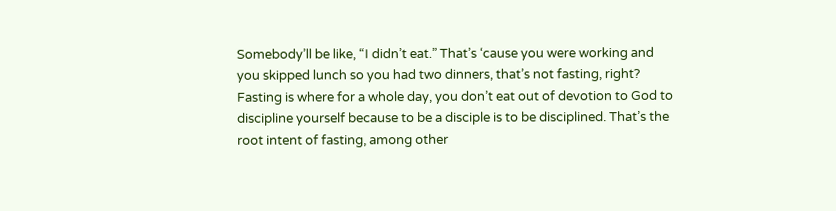Somebody’ll be like, “I didn’t eat.” That’s ‘cause you were working and you skipped lunch so you had two dinners, that’s not fasting, right? Fasting is where for a whole day, you don’t eat out of devotion to God to discipline yourself because to be a disciple is to be disciplined. That’s the root intent of fasting, among other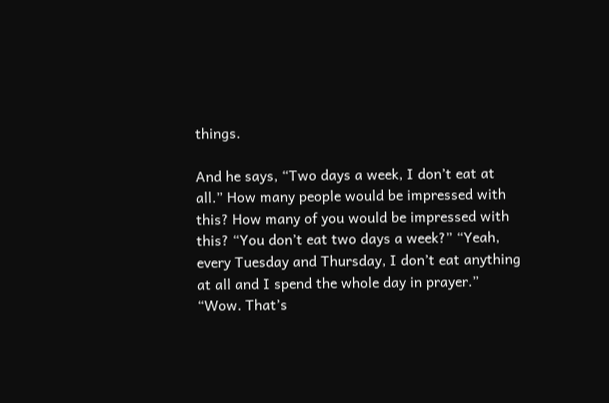things.

And he says, “Two days a week, I don’t eat at all.” How many people would be impressed with this? How many of you would be impressed with this? “You don’t eat two days a week?” “Yeah, every Tuesday and Thursday, I don’t eat anything at all and I spend the whole day in prayer.” “Wow. That’s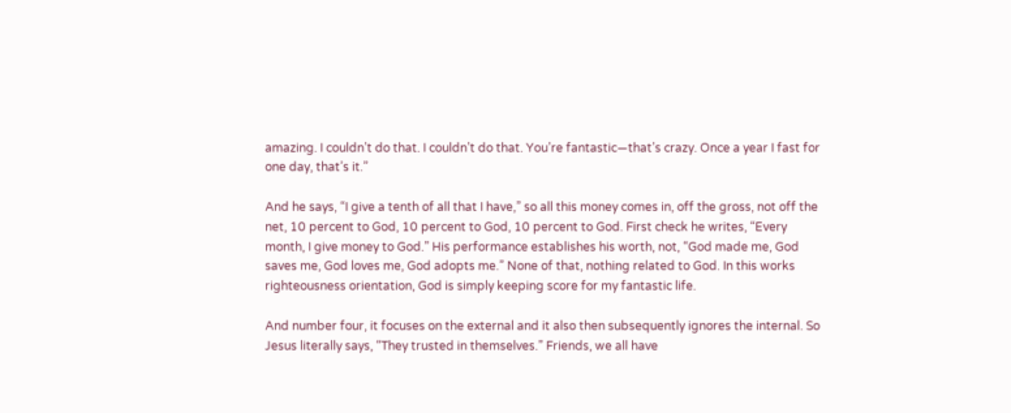amazing. I couldn’t do that. I couldn’t do that. You’re fantastic—that’s crazy. Once a year I fast for one day, that’s it.”

And he says, “I give a tenth of all that I have,” so all this money comes in, off the gross, not off the net, 10 percent to God, 10 percent to God, 10 percent to God. First check he writes, “Every month, I give money to God.” His performance establishes his worth, not, “God made me, God saves me, God loves me, God adopts me.” None of that, nothing related to God. In this works righteousness orientation, God is simply keeping score for my fantastic life.

And number four, it focuses on the external and it also then subsequently ignores the internal. So Jesus literally says, “They trusted in themselves.” Friends, we all have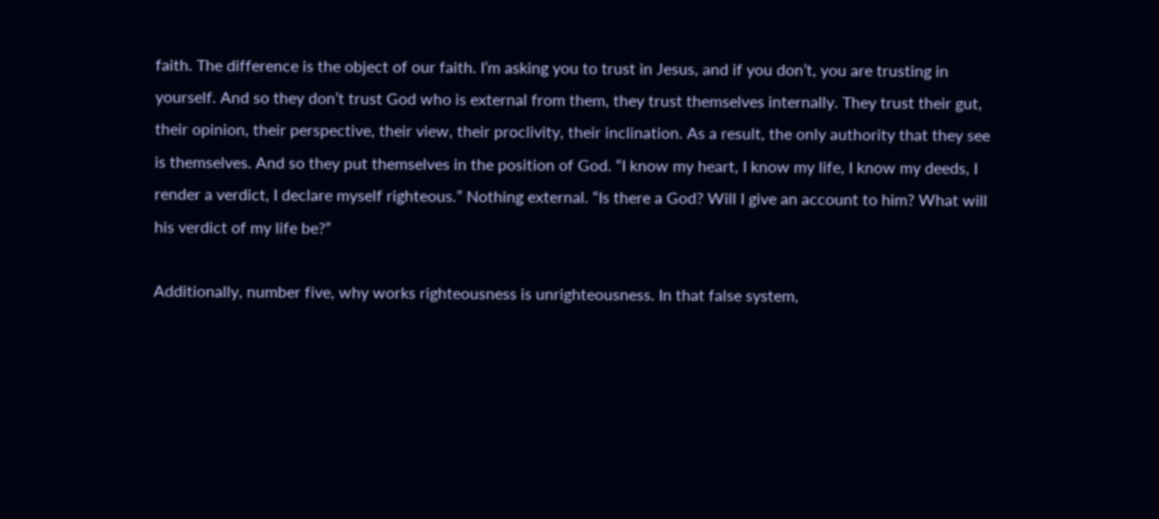faith. The difference is the object of our faith. I’m asking you to trust in Jesus, and if you don’t, you are trusting in yourself. And so they don’t trust God who is external from them, they trust themselves internally. They trust their gut, their opinion, their perspective, their view, their proclivity, their inclination. As a result, the only authority that they see is themselves. And so they put themselves in the position of God. “I know my heart, I know my life, I know my deeds, I render a verdict, I declare myself righteous.” Nothing external. “Is there a God? Will I give an account to him? What will his verdict of my life be?”

Additionally, number five, why works righteousness is unrighteousness. In that false system,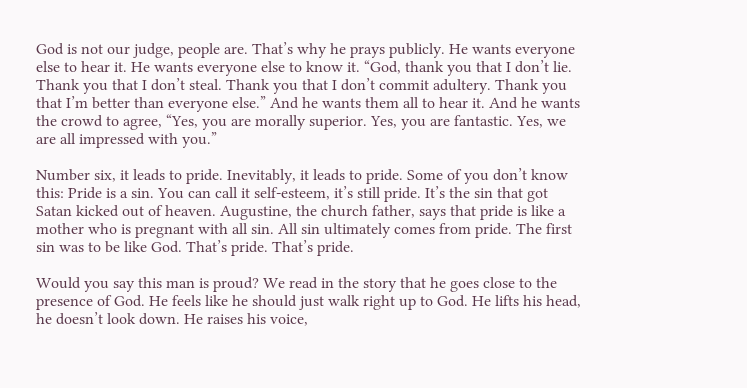God is not our judge, people are. That’s why he prays publicly. He wants everyone else to hear it. He wants everyone else to know it. “God, thank you that I don’t lie. Thank you that I don’t steal. Thank you that I don’t commit adultery. Thank you that I’m better than everyone else.” And he wants them all to hear it. And he wants the crowd to agree, “Yes, you are morally superior. Yes, you are fantastic. Yes, we are all impressed with you.”

Number six, it leads to pride. Inevitably, it leads to pride. Some of you don’t know this: Pride is a sin. You can call it self-esteem, it’s still pride. It’s the sin that got Satan kicked out of heaven. Augustine, the church father, says that pride is like a mother who is pregnant with all sin. All sin ultimately comes from pride. The first sin was to be like God. That’s pride. That’s pride.

Would you say this man is proud? We read in the story that he goes close to the presence of God. He feels like he should just walk right up to God. He lifts his head, he doesn’t look down. He raises his voice,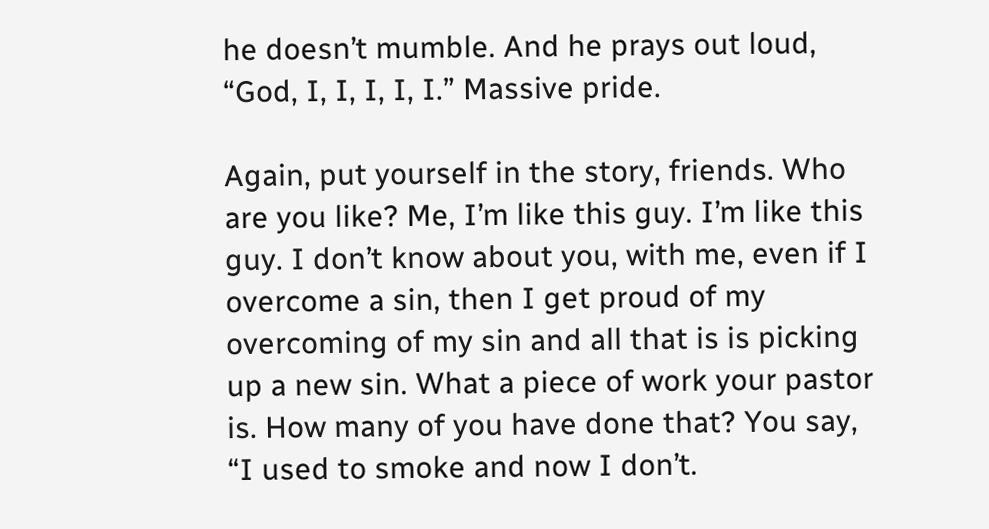he doesn’t mumble. And he prays out loud, “God, I, I, I, I, I.” Massive pride.

Again, put yourself in the story, friends. Who are you like? Me, I’m like this guy. I’m like this guy. I don’t know about you, with me, even if I overcome a sin, then I get proud of my overcoming of my sin and all that is is picking up a new sin. What a piece of work your pastor is. How many of you have done that? You say, “I used to smoke and now I don’t.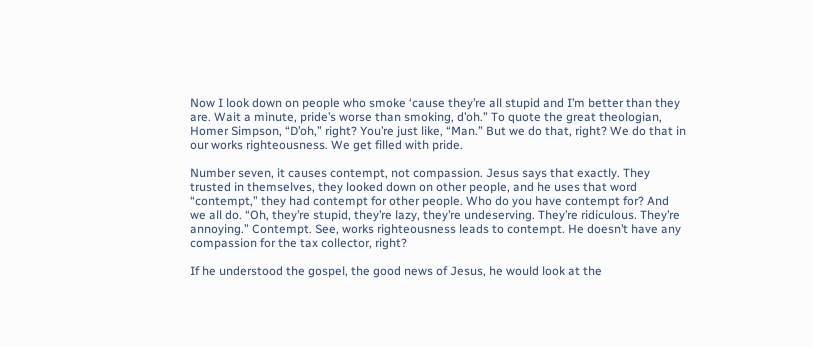Now I look down on people who smoke ‘cause they’re all stupid and I’m better than they are. Wait a minute, pride’s worse than smoking, d’oh.” To quote the great theologian, Homer Simpson, “D’oh,” right? You’re just like, “Man.” But we do that, right? We do that in our works righteousness. We get filled with pride.

Number seven, it causes contempt, not compassion. Jesus says that exactly. They trusted in themselves, they looked down on other people, and he uses that word “contempt,” they had contempt for other people. Who do you have contempt for? And we all do. “Oh, they’re stupid, they’re lazy, they’re undeserving. They’re ridiculous. They’re annoying.” Contempt. See, works righteousness leads to contempt. He doesn’t have any compassion for the tax collector, right?

If he understood the gospel, the good news of Jesus, he would look at the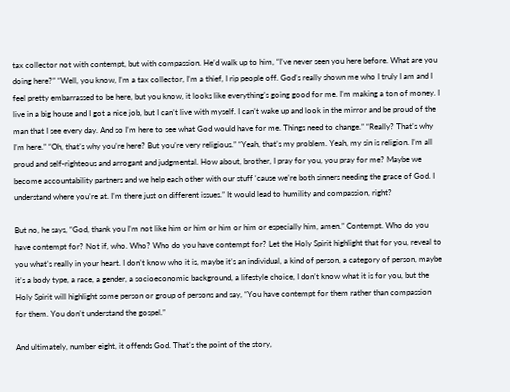tax collector not with contempt, but with compassion. He’d walk up to him, “I’ve never seen you here before. What are you doing here?” “Well, you know, I’m a tax collector, I’m a thief, I rip people off. God’s really shown me who I truly I am and I feel pretty embarrassed to be here, but you know, it looks like everything’s going good for me. I’m making a ton of money. I live in a big house and I got a nice job, but I can’t live with myself. I can’t wake up and look in the mirror and be proud of the man that I see every day. And so I’m here to see what God would have for me. Things need to change.” “Really? That’s why I’m here.” “Oh, that’s why you’re here? But you’re very religious.” “Yeah, that’s my problem. Yeah, my sin is religion. I’m all proud and self-righteous and arrogant and judgmental. How about, brother, I pray for you, you pray for me? Maybe we become accountability partners and we help each other with our stuff ‘cause we’re both sinners needing the grace of God. I understand where you’re at. I’m there just on different issues.” It would lead to humility and compassion, right?

But no, he says, “God, thank you I’m not like him or him or him or him or especially him, amen.” Contempt. Who do you have contempt for? Not if, who. Who? Who do you have contempt for? Let the Holy Spirit highlight that for you, reveal to you what’s really in your heart. I don’t know who it is, maybe it’s an individual, a kind of person, a category of person, maybe it’s a body type, a race, a gender, a socioeconomic background, a lifestyle choice, I don’t know what it is for you, but the Holy Spirit will highlight some person or group of persons and say, “You have contempt for them rather than compassion for them. You don’t understand the gospel.”

And ultimately, number eight, it offends God. That’s the point of the story,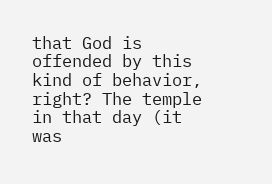that God is offended by this kind of behavior, right? The temple in that day (it was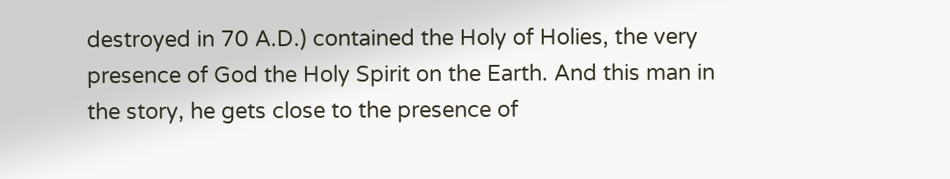destroyed in 70 A.D.) contained the Holy of Holies, the very presence of God the Holy Spirit on the Earth. And this man in the story, he gets close to the presence of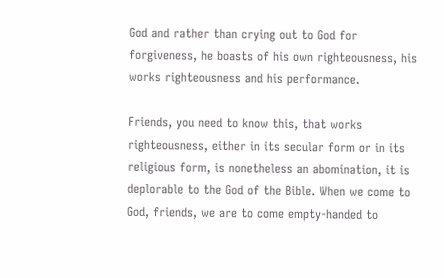God and rather than crying out to God for forgiveness, he boasts of his own righteousness, his works righteousness and his performance.

Friends, you need to know this, that works righteousness, either in its secular form or in its religious form, is nonetheless an abomination, it is deplorable to the God of the Bible. When we come to God, friends, we are to come empty-handed to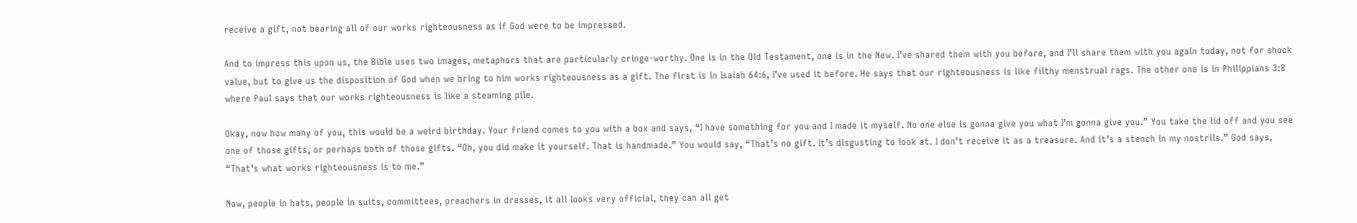receive a gift, not bearing all of our works righteousness as if God were to be impressed.

And to impress this upon us, the Bible uses two images, metaphors that are particularly cringe-worthy. One is in the Old Testament, one is in the New. I’ve shared them with you before, and I’ll share them with you again today, not for shock value, but to give us the disposition of God when we bring to him works righteousness as a gift. The first is in Isaiah 64:6, I’ve used it before. He says that our righteousness is like filthy menstrual rags. The other one is in Philippians 3:8 where Paul says that our works righteousness is like a steaming pile.

Okay, now how many of you, this would be a weird birthday. Your friend comes to you with a box and says, “I have something for you and I made it myself. No one else is gonna give you what I’m gonna give you.” You take the lid off and you see one of those gifts, or perhaps both of those gifts. “Oh, you did make it yourself. That is handmade.” You would say, “That’s no gift. It’s disgusting to look at. I don’t receive it as a treasure. And it’s a stench in my nostrils.” God says, “That’s what works righteousness is to me.”

Now, people in hats, people in suits, committees, preachers in dresses, it all looks very official, they can all get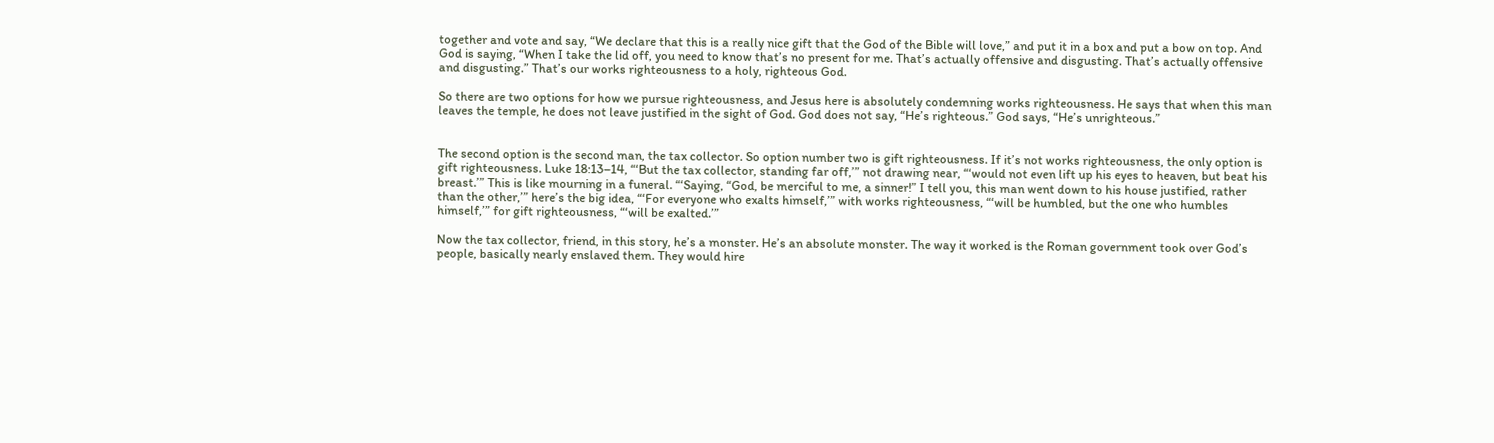together and vote and say, “We declare that this is a really nice gift that the God of the Bible will love,” and put it in a box and put a bow on top. And God is saying, “When I take the lid off, you need to know that’s no present for me. That’s actually offensive and disgusting. That’s actually offensive and disgusting.” That’s our works righteousness to a holy, righteous God.

So there are two options for how we pursue righteousness, and Jesus here is absolutely condemning works righteousness. He says that when this man leaves the temple, he does not leave justified in the sight of God. God does not say, “He’s righteous.” God says, “He’s unrighteous.”


The second option is the second man, the tax collector. So option number two is gift righteousness. If it’s not works righteousness, the only option is gift righteousness. Luke 18:13–14, “‘But the tax collector, standing far off,’” not drawing near, “‘would not even lift up his eyes to heaven, but beat his breast.’” This is like mourning in a funeral. “‘Saying, “God, be merciful to me, a sinner!” I tell you, this man went down to his house justified, rather than the other,’” here’s the big idea, “‘For everyone who exalts himself,’” with works righteousness, “‘will be humbled, but the one who humbles himself,’” for gift righteousness, “‘will be exalted.’”

Now the tax collector, friend, in this story, he’s a monster. He’s an absolute monster. The way it worked is the Roman government took over God’s people, basically nearly enslaved them. They would hire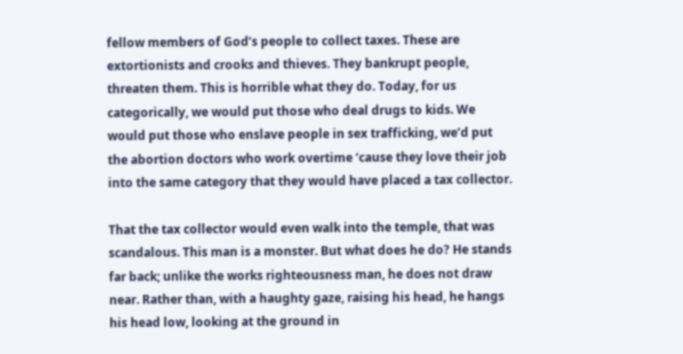fellow members of God’s people to collect taxes. These are extortionists and crooks and thieves. They bankrupt people, threaten them. This is horrible what they do. Today, for us categorically, we would put those who deal drugs to kids. We would put those who enslave people in sex trafficking, we’d put the abortion doctors who work overtime ‘cause they love their job into the same category that they would have placed a tax collector.

That the tax collector would even walk into the temple, that was scandalous. This man is a monster. But what does he do? He stands far back; unlike the works righteousness man, he does not draw near. Rather than, with a haughty gaze, raising his head, he hangs his head low, looking at the ground in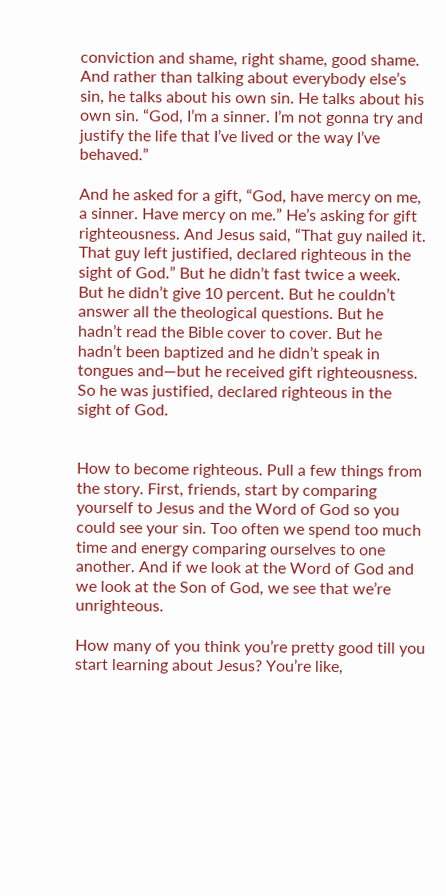conviction and shame, right shame, good shame. And rather than talking about everybody else’s sin, he talks about his own sin. He talks about his own sin. “God, I’m a sinner. I’m not gonna try and justify the life that I’ve lived or the way I’ve behaved.”

And he asked for a gift, “God, have mercy on me, a sinner. Have mercy on me.” He’s asking for gift righteousness. And Jesus said, “That guy nailed it. That guy left justified, declared righteous in the sight of God.” But he didn’t fast twice a week. But he didn’t give 10 percent. But he couldn’t answer all the theological questions. But he hadn’t read the Bible cover to cover. But he hadn’t been baptized and he didn’t speak in tongues and—but he received gift righteousness. So he was justified, declared righteous in the sight of God.


How to become righteous. Pull a few things from the story. First, friends, start by comparing yourself to Jesus and the Word of God so you could see your sin. Too often we spend too much time and energy comparing ourselves to one another. And if we look at the Word of God and we look at the Son of God, we see that we’re unrighteous.

How many of you think you’re pretty good till you start learning about Jesus? You’re like,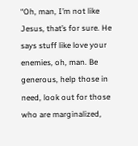“Oh, man, I’m not like Jesus, that’s for sure. He says stuff like love your enemies, oh, man. Be generous, help those in need, look out for those who are marginalized,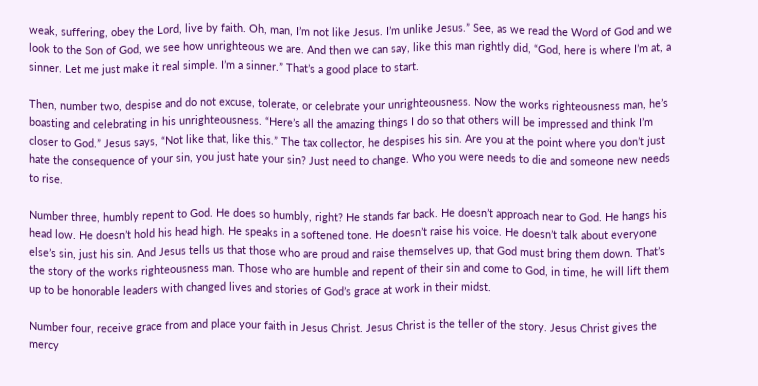weak, suffering, obey the Lord, live by faith. Oh, man, I’m not like Jesus. I’m unlike Jesus.” See, as we read the Word of God and we look to the Son of God, we see how unrighteous we are. And then we can say, like this man rightly did, “God, here is where I’m at, a sinner. Let me just make it real simple. I’m a sinner.” That’s a good place to start.

Then, number two, despise and do not excuse, tolerate, or celebrate your unrighteousness. Now the works righteousness man, he’s boasting and celebrating in his unrighteousness. “Here’s all the amazing things I do so that others will be impressed and think I’m closer to God.” Jesus says, “Not like that, like this.” The tax collector, he despises his sin. Are you at the point where you don’t just hate the consequence of your sin, you just hate your sin? Just need to change. Who you were needs to die and someone new needs to rise.

Number three, humbly repent to God. He does so humbly, right? He stands far back. He doesn’t approach near to God. He hangs his head low. He doesn’t hold his head high. He speaks in a softened tone. He doesn’t raise his voice. He doesn’t talk about everyone else’s sin, just his sin. And Jesus tells us that those who are proud and raise themselves up, that God must bring them down. That’s the story of the works righteousness man. Those who are humble and repent of their sin and come to God, in time, he will lift them up to be honorable leaders with changed lives and stories of God’s grace at work in their midst.

Number four, receive grace from and place your faith in Jesus Christ. Jesus Christ is the teller of the story. Jesus Christ gives the mercy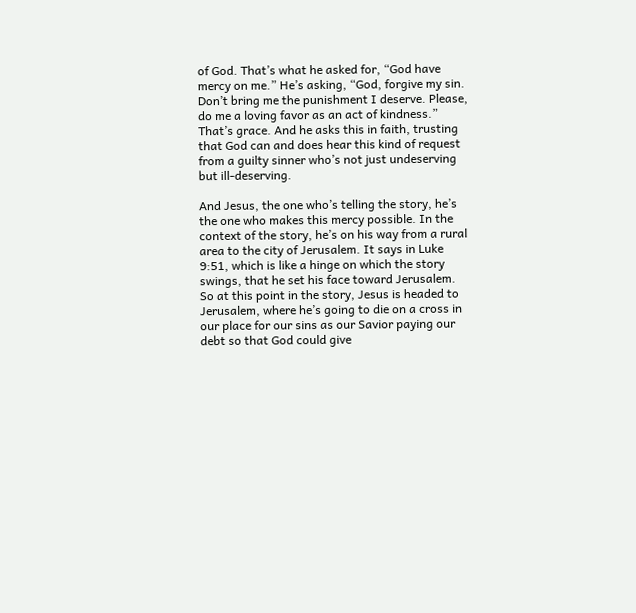of God. That’s what he asked for, “God have mercy on me.” He’s asking, “God, forgive my sin. Don’t bring me the punishment I deserve. Please, do me a loving favor as an act of kindness.” That’s grace. And he asks this in faith, trusting that God can and does hear this kind of request from a guilty sinner who’s not just undeserving but ill-deserving.

And Jesus, the one who’s telling the story, he’s the one who makes this mercy possible. In the context of the story, he’s on his way from a rural area to the city of Jerusalem. It says in Luke 9:51, which is like a hinge on which the story swings, that he set his face toward Jerusalem. So at this point in the story, Jesus is headed to Jerusalem, where he’s going to die on a cross in our place for our sins as our Savior paying our debt so that God could give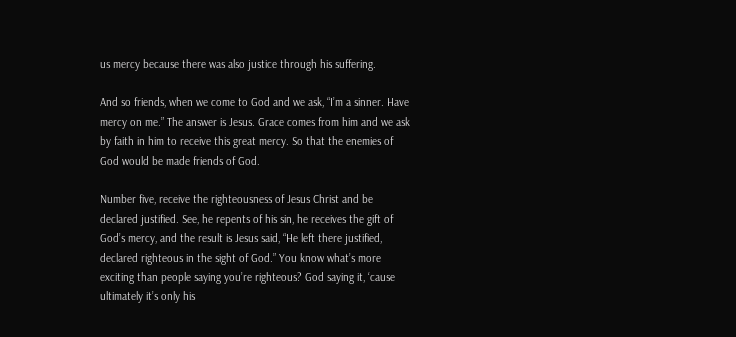us mercy because there was also justice through his suffering.

And so friends, when we come to God and we ask, “I’m a sinner. Have mercy on me.” The answer is Jesus. Grace comes from him and we ask by faith in him to receive this great mercy. So that the enemies of God would be made friends of God.

Number five, receive the righteousness of Jesus Christ and be declared justified. See, he repents of his sin, he receives the gift of God’s mercy, and the result is Jesus said, “He left there justified, declared righteous in the sight of God.” You know what’s more exciting than people saying you’re righteous? God saying it, ‘cause ultimately it’s only his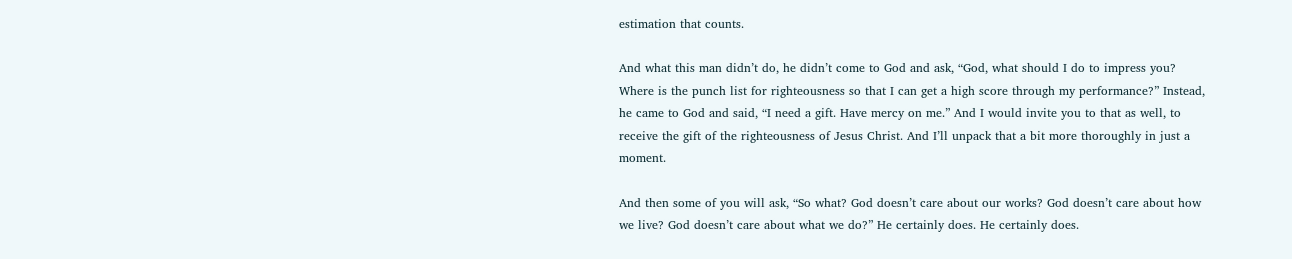estimation that counts.

And what this man didn’t do, he didn’t come to God and ask, “God, what should I do to impress you? Where is the punch list for righteousness so that I can get a high score through my performance?” Instead, he came to God and said, “I need a gift. Have mercy on me.” And I would invite you to that as well, to receive the gift of the righteousness of Jesus Christ. And I’ll unpack that a bit more thoroughly in just a moment.

And then some of you will ask, “So what? God doesn’t care about our works? God doesn’t care about how we live? God doesn’t care about what we do?” He certainly does. He certainly does.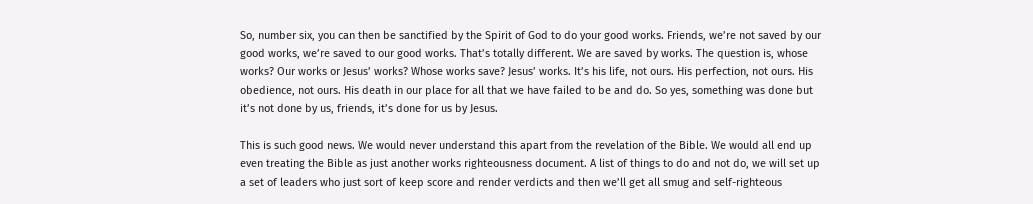So, number six, you can then be sanctified by the Spirit of God to do your good works. Friends, we’re not saved by our good works, we’re saved to our good works. That’s totally different. We are saved by works. The question is, whose works? Our works or Jesus’ works? Whose works save? Jesus’ works. It’s his life, not ours. His perfection, not ours. His obedience, not ours. His death in our place for all that we have failed to be and do. So yes, something was done but it’s not done by us, friends, it’s done for us by Jesus.

This is such good news. We would never understand this apart from the revelation of the Bible. We would all end up even treating the Bible as just another works righteousness document. A list of things to do and not do, we will set up a set of leaders who just sort of keep score and render verdicts and then we’ll get all smug and self-righteous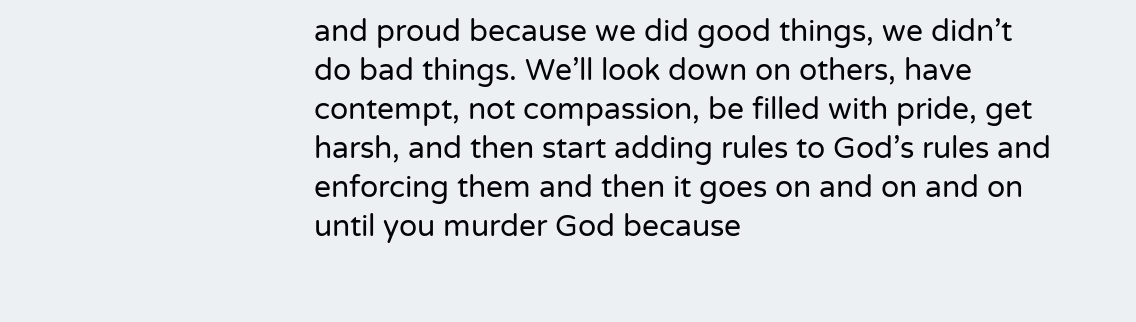and proud because we did good things, we didn’t do bad things. We’ll look down on others, have contempt, not compassion, be filled with pride, get harsh, and then start adding rules to God’s rules and enforcing them and then it goes on and on and on until you murder God because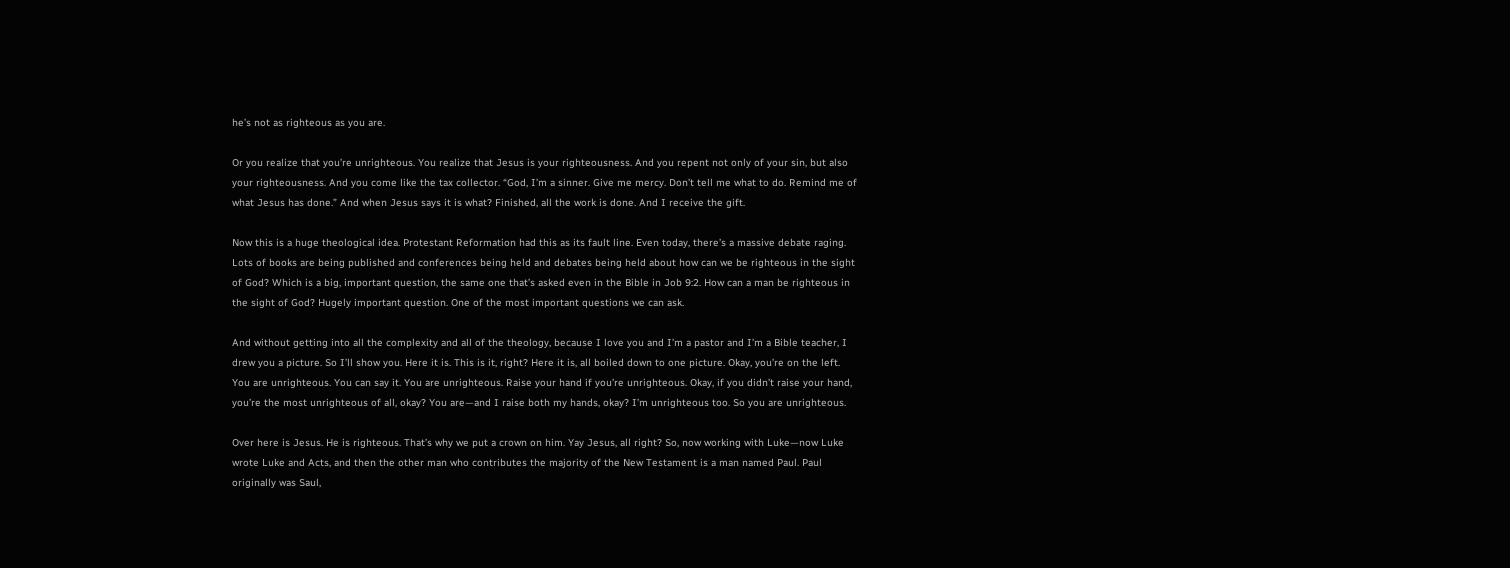he’s not as righteous as you are.

Or you realize that you’re unrighteous. You realize that Jesus is your righteousness. And you repent not only of your sin, but also your righteousness. And you come like the tax collector. “God, I’m a sinner. Give me mercy. Don’t tell me what to do. Remind me of what Jesus has done.” And when Jesus says it is what? Finished, all the work is done. And I receive the gift.

Now this is a huge theological idea. Protestant Reformation had this as its fault line. Even today, there’s a massive debate raging. Lots of books are being published and conferences being held and debates being held about how can we be righteous in the sight of God? Which is a big, important question, the same one that’s asked even in the Bible in Job 9:2. How can a man be righteous in the sight of God? Hugely important question. One of the most important questions we can ask.

And without getting into all the complexity and all of the theology, because I love you and I’m a pastor and I’m a Bible teacher, I drew you a picture. So I’ll show you. Here it is. This is it, right? Here it is, all boiled down to one picture. Okay, you’re on the left. You are unrighteous. You can say it. You are unrighteous. Raise your hand if you’re unrighteous. Okay, if you didn’t raise your hand, you’re the most unrighteous of all, okay? You are—and I raise both my hands, okay? I’m unrighteous too. So you are unrighteous.

Over here is Jesus. He is righteous. That’s why we put a crown on him. Yay Jesus, all right? So, now working with Luke—now Luke wrote Luke and Acts, and then the other man who contributes the majority of the New Testament is a man named Paul. Paul originally was Saul,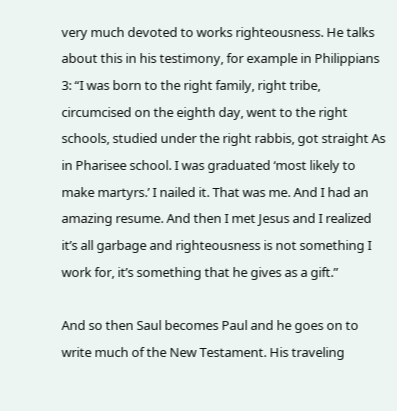very much devoted to works righteousness. He talks about this in his testimony, for example in Philippians 3: “I was born to the right family, right tribe, circumcised on the eighth day, went to the right schools, studied under the right rabbis, got straight As in Pharisee school. I was graduated ‘most likely to make martyrs.’ I nailed it. That was me. And I had an amazing resume. And then I met Jesus and I realized it’s all garbage and righteousness is not something I work for, it’s something that he gives as a gift.”

And so then Saul becomes Paul and he goes on to write much of the New Testament. His traveling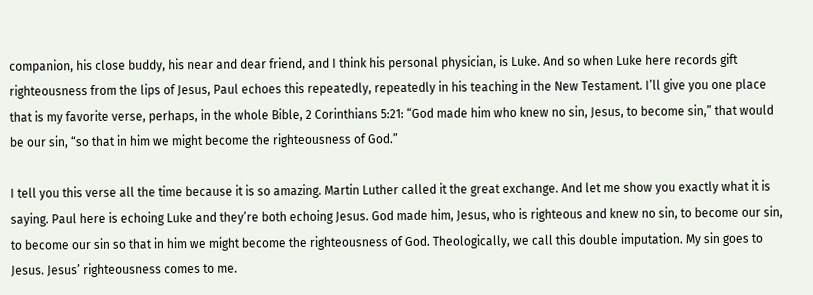companion, his close buddy, his near and dear friend, and I think his personal physician, is Luke. And so when Luke here records gift righteousness from the lips of Jesus, Paul echoes this repeatedly, repeatedly in his teaching in the New Testament. I’ll give you one place that is my favorite verse, perhaps, in the whole Bible, 2 Corinthians 5:21: “God made him who knew no sin, Jesus, to become sin,” that would be our sin, “so that in him we might become the righteousness of God.”

I tell you this verse all the time because it is so amazing. Martin Luther called it the great exchange. And let me show you exactly what it is saying. Paul here is echoing Luke and they’re both echoing Jesus. God made him, Jesus, who is righteous and knew no sin, to become our sin, to become our sin so that in him we might become the righteousness of God. Theologically, we call this double imputation. My sin goes to Jesus. Jesus’ righteousness comes to me.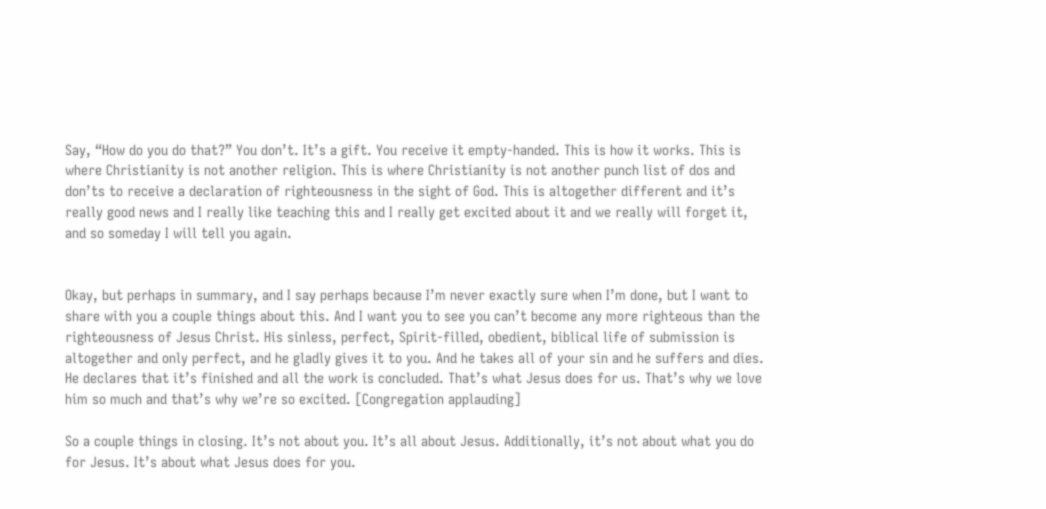Say, “How do you do that?” You don’t. It’s a gift. You receive it empty-handed. This is how it works. This is where Christianity is not another religion. This is where Christianity is not another punch list of dos and don’ts to receive a declaration of righteousness in the sight of God. This is altogether different and it’s really good news and I really like teaching this and I really get excited about it and we really will forget it, and so someday I will tell you again.


Okay, but perhaps in summary, and I say perhaps because I’m never exactly sure when I’m done, but I want to share with you a couple things about this. And I want you to see you can’t become any more righteous than the righteousness of Jesus Christ. His sinless, perfect, Spirit-filled, obedient, biblical life of submission is altogether and only perfect, and he gladly gives it to you. And he takes all of your sin and he suffers and dies. He declares that it’s finished and all the work is concluded. That’s what Jesus does for us. That’s why we love him so much and that’s why we’re so excited. [Congregation applauding]

So a couple things in closing. It’s not about you. It’s all about Jesus. Additionally, it’s not about what you do for Jesus. It’s about what Jesus does for you.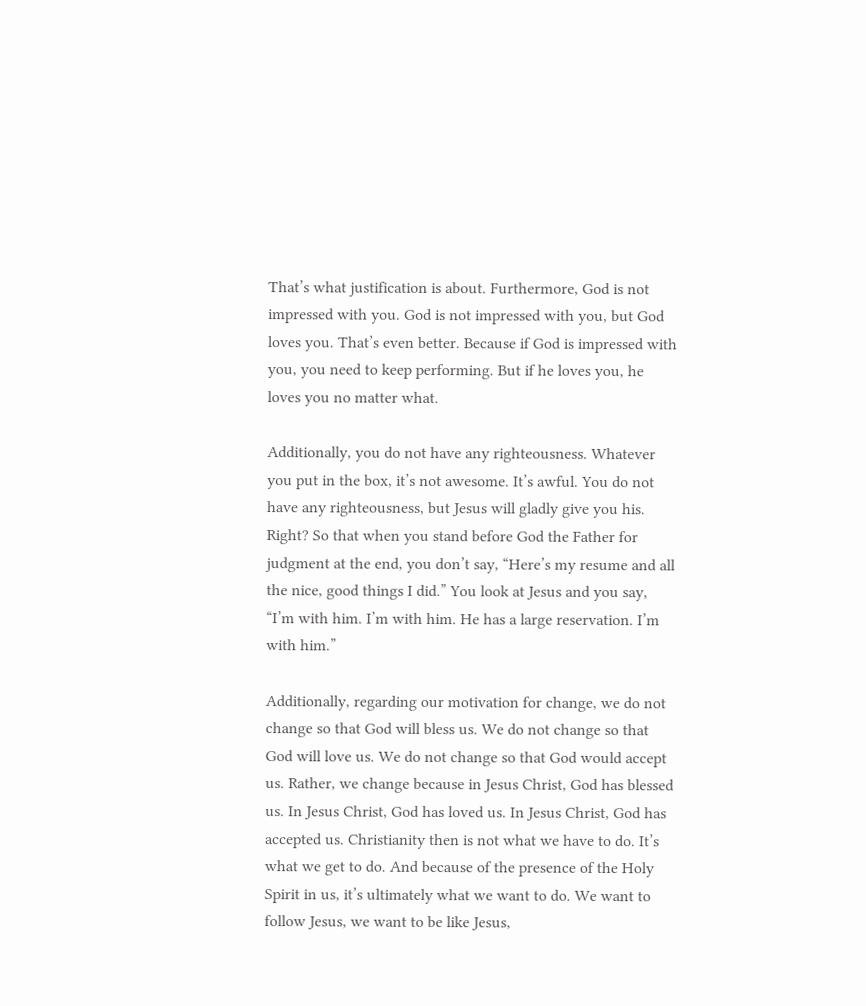That’s what justification is about. Furthermore, God is not impressed with you. God is not impressed with you, but God loves you. That’s even better. Because if God is impressed with you, you need to keep performing. But if he loves you, he loves you no matter what.

Additionally, you do not have any righteousness. Whatever you put in the box, it’s not awesome. It’s awful. You do not have any righteousness, but Jesus will gladly give you his. Right? So that when you stand before God the Father for judgment at the end, you don’t say, “Here’s my resume and all the nice, good things I did.” You look at Jesus and you say, “I’m with him. I’m with him. He has a large reservation. I’m with him.”

Additionally, regarding our motivation for change, we do not change so that God will bless us. We do not change so that God will love us. We do not change so that God would accept us. Rather, we change because in Jesus Christ, God has blessed us. In Jesus Christ, God has loved us. In Jesus Christ, God has accepted us. Christianity then is not what we have to do. It’s what we get to do. And because of the presence of the Holy Spirit in us, it’s ultimately what we want to do. We want to follow Jesus, we want to be like Jesus,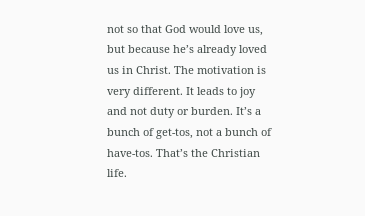not so that God would love us, but because he’s already loved us in Christ. The motivation is very different. It leads to joy and not duty or burden. It’s a bunch of get-tos, not a bunch of have-tos. That’s the Christian life.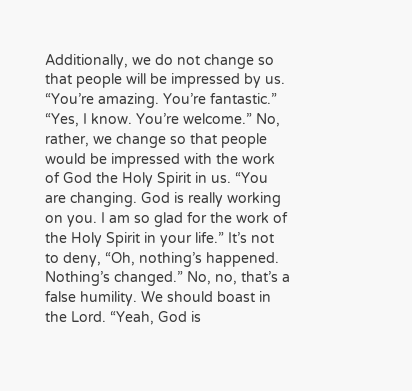Additionally, we do not change so that people will be impressed by us. “You’re amazing. You’re fantastic.” “Yes, I know. You’re welcome.” No, rather, we change so that people would be impressed with the work of God the Holy Spirit in us. “You are changing. God is really working on you. I am so glad for the work of the Holy Spirit in your life.” It’s not to deny, “Oh, nothing’s happened. Nothing’s changed.” No, no, that’s a false humility. We should boast in the Lord. “Yeah, God is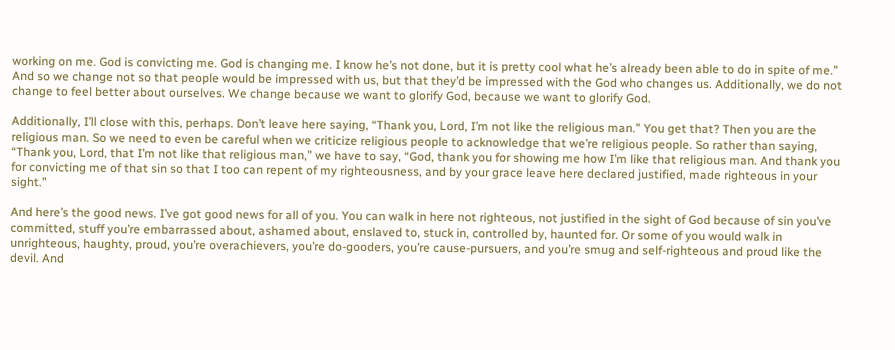working on me. God is convicting me. God is changing me. I know he’s not done, but it is pretty cool what he’s already been able to do in spite of me.” And so we change not so that people would be impressed with us, but that they’d be impressed with the God who changes us. Additionally, we do not change to feel better about ourselves. We change because we want to glorify God, because we want to glorify God.

Additionally, I’ll close with this, perhaps. Don’t leave here saying, “Thank you, Lord, I’m not like the religious man.” You get that? Then you are the religious man. So we need to even be careful when we criticize religious people to acknowledge that we’re religious people. So rather than saying, “Thank you, Lord, that I’m not like that religious man,” we have to say, “God, thank you for showing me how I’m like that religious man. And thank you for convicting me of that sin so that I too can repent of my righteousness, and by your grace leave here declared justified, made righteous in your sight.”

And here’s the good news. I’ve got good news for all of you. You can walk in here not righteous, not justified in the sight of God because of sin you’ve committed, stuff you’re embarrassed about, ashamed about, enslaved to, stuck in, controlled by, haunted for. Or some of you would walk in unrighteous, haughty, proud, you’re overachievers, you’re do-gooders, you’re cause-pursuers, and you’re smug and self-righteous and proud like the devil. And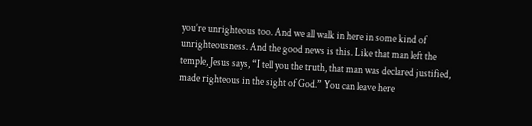you’re unrighteous too. And we all walk in here in some kind of unrighteousness. And the good news is this. Like that man left the temple, Jesus says, “I tell you the truth, that man was declared justified, made righteous in the sight of God.” You can leave here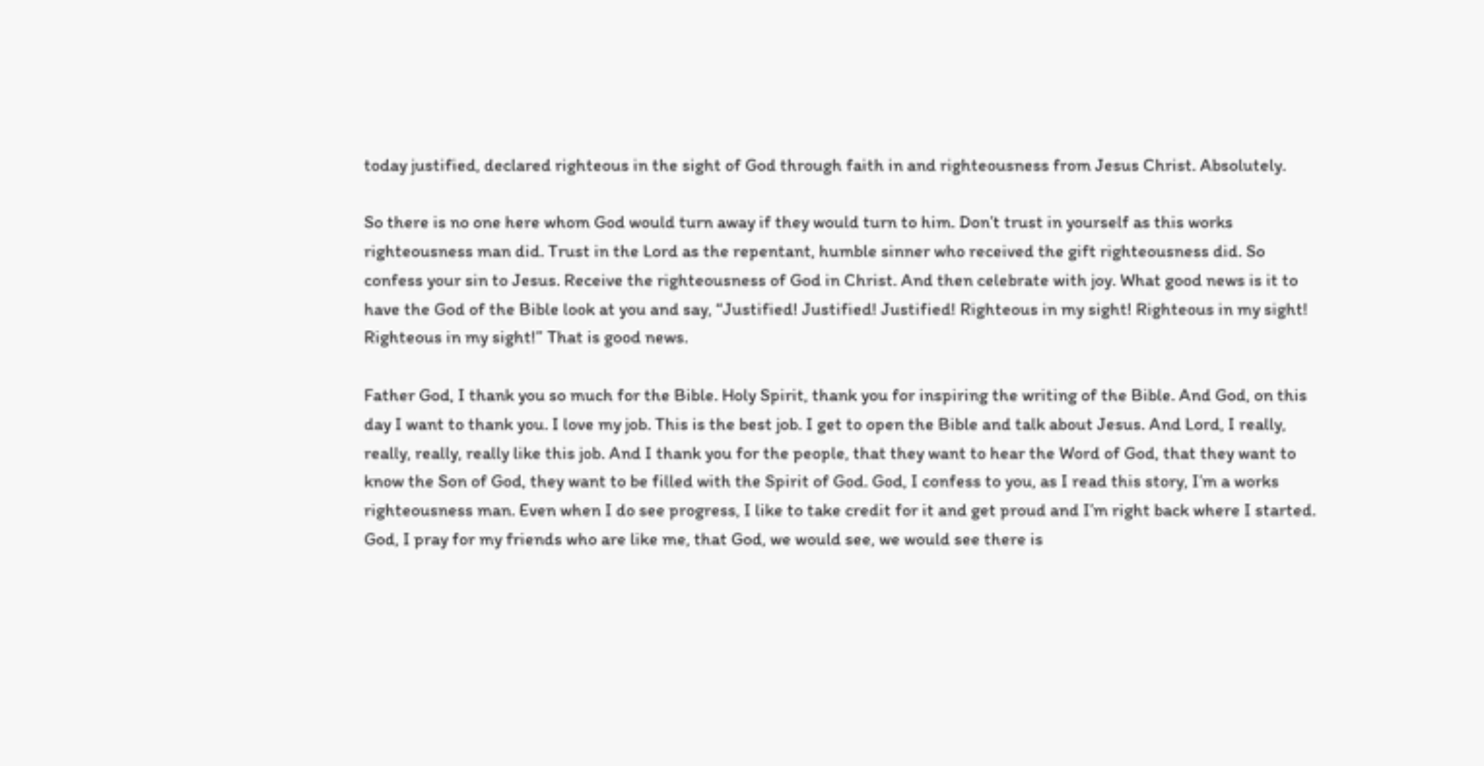today justified, declared righteous in the sight of God through faith in and righteousness from Jesus Christ. Absolutely.

So there is no one here whom God would turn away if they would turn to him. Don’t trust in yourself as this works righteousness man did. Trust in the Lord as the repentant, humble sinner who received the gift righteousness did. So confess your sin to Jesus. Receive the righteousness of God in Christ. And then celebrate with joy. What good news is it to have the God of the Bible look at you and say, “Justified! Justified! Justified! Righteous in my sight! Righteous in my sight! Righteous in my sight!” That is good news.

Father God, I thank you so much for the Bible. Holy Spirit, thank you for inspiring the writing of the Bible. And God, on this day I want to thank you. I love my job. This is the best job. I get to open the Bible and talk about Jesus. And Lord, I really, really, really, really like this job. And I thank you for the people, that they want to hear the Word of God, that they want to know the Son of God, they want to be filled with the Spirit of God. God, I confess to you, as I read this story, I’m a works righteousness man. Even when I do see progress, I like to take credit for it and get proud and I’m right back where I started. God, I pray for my friends who are like me, that God, we would see, we would see there is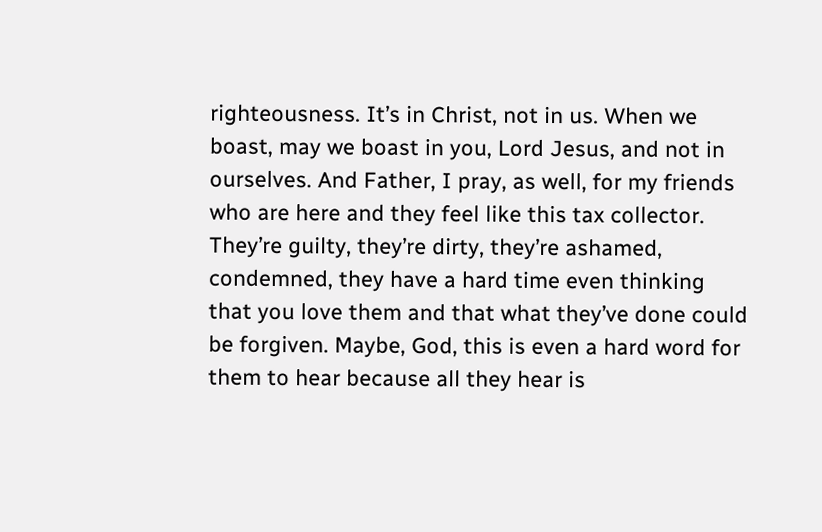righteousness. It’s in Christ, not in us. When we boast, may we boast in you, Lord Jesus, and not in ourselves. And Father, I pray, as well, for my friends who are here and they feel like this tax collector. They’re guilty, they’re dirty, they’re ashamed, condemned, they have a hard time even thinking that you love them and that what they’ve done could be forgiven. Maybe, God, this is even a hard word for them to hear because all they hear is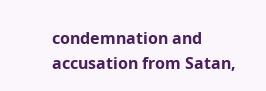condemnation and accusation from Satan,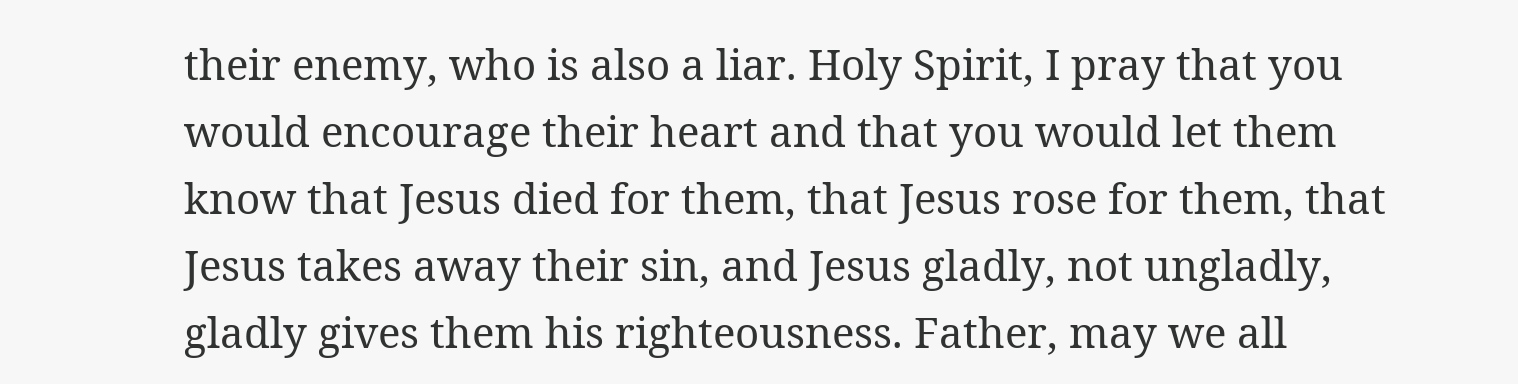their enemy, who is also a liar. Holy Spirit, I pray that you would encourage their heart and that you would let them know that Jesus died for them, that Jesus rose for them, that Jesus takes away their sin, and Jesus gladly, not ungladly, gladly gives them his righteousness. Father, may we all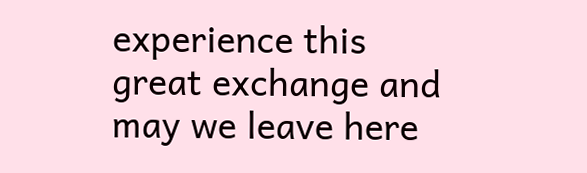experience this great exchange and may we leave here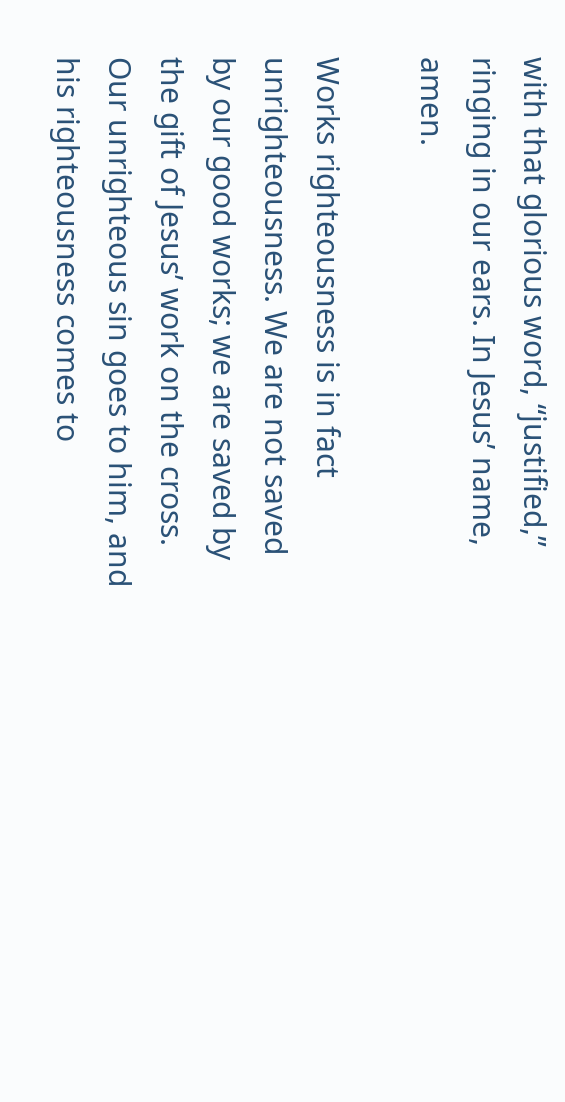with that glorious word, “justified,” ringing in our ears. In Jesus’ name, amen.

Works righteousness is in fact unrighteousness. We are not saved by our good works; we are saved by the gift of Jesus’ work on the cross. Our unrighteous sin goes to him, and his righteousness comes to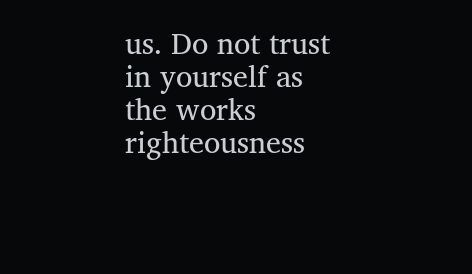us. Do not trust in yourself as the works righteousness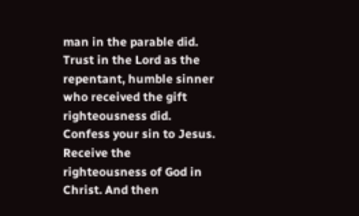man in the parable did. Trust in the Lord as the repentant, humble sinner who received the gift righteousness did. Confess your sin to Jesus. Receive the righteousness of God in Christ. And then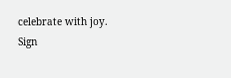celebrate with joy.
Sign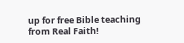up for free Bible teaching from Real Faith!